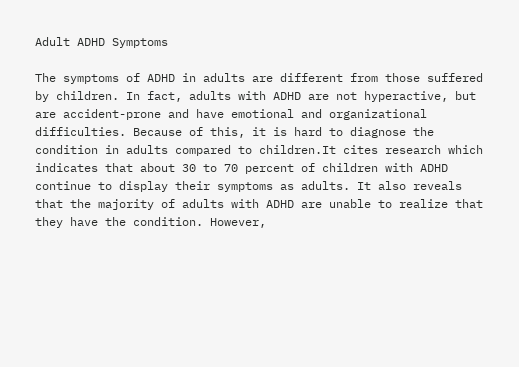Adult ADHD Symptoms

The symptoms of ADHD in adults are different from those suffered by children. In fact, adults with ADHD are not hyperactive, but are accident-prone and have emotional and organizational difficulties. Because of this, it is hard to diagnose the condition in adults compared to children.It cites research which indicates that about 30 to 70 percent of children with ADHD continue to display their symptoms as adults. It also reveals that the majority of adults with ADHD are unable to realize that they have the condition. However,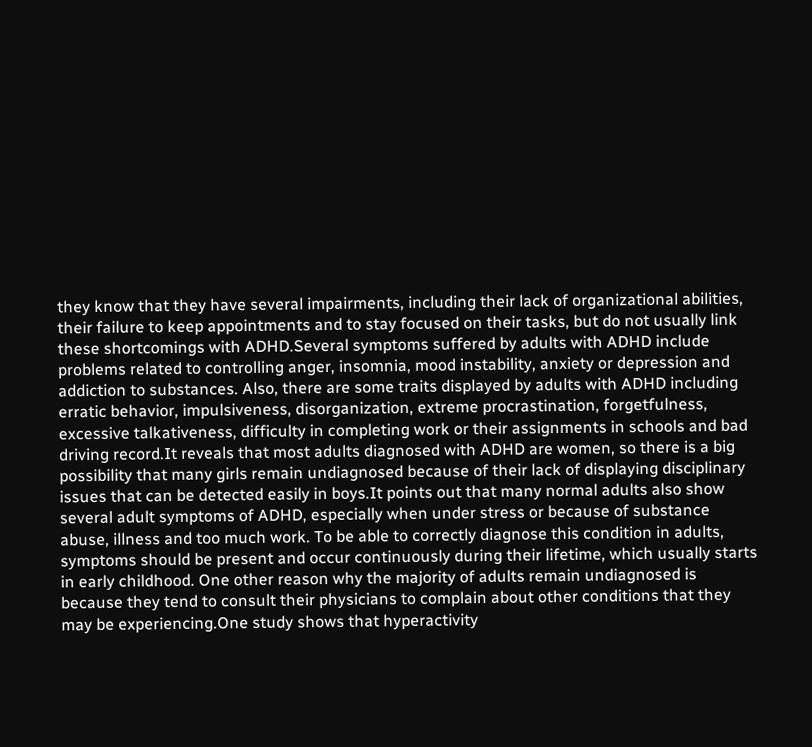they know that they have several impairments, including their lack of organizational abilities, their failure to keep appointments and to stay focused on their tasks, but do not usually link these shortcomings with ADHD.Several symptoms suffered by adults with ADHD include problems related to controlling anger, insomnia, mood instability, anxiety or depression and addiction to substances. Also, there are some traits displayed by adults with ADHD including erratic behavior, impulsiveness, disorganization, extreme procrastination, forgetfulness, excessive talkativeness, difficulty in completing work or their assignments in schools and bad driving record.It reveals that most adults diagnosed with ADHD are women, so there is a big possibility that many girls remain undiagnosed because of their lack of displaying disciplinary issues that can be detected easily in boys.It points out that many normal adults also show several adult symptoms of ADHD, especially when under stress or because of substance abuse, illness and too much work. To be able to correctly diagnose this condition in adults, symptoms should be present and occur continuously during their lifetime, which usually starts in early childhood. One other reason why the majority of adults remain undiagnosed is because they tend to consult their physicians to complain about other conditions that they may be experiencing.One study shows that hyperactivity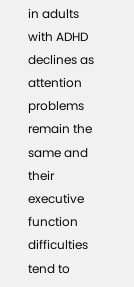in adults with ADHD declines as attention problems remain the same and their executive function difficulties tend to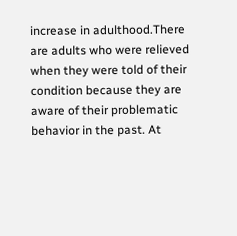increase in adulthood.There are adults who were relieved when they were told of their condition because they are aware of their problematic behavior in the past. At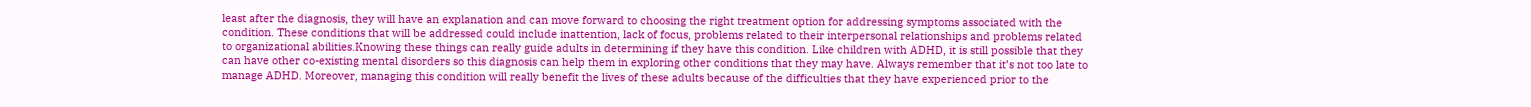least after the diagnosis, they will have an explanation and can move forward to choosing the right treatment option for addressing symptoms associated with the condition. These conditions that will be addressed could include inattention, lack of focus, problems related to their interpersonal relationships and problems related to organizational abilities.Knowing these things can really guide adults in determining if they have this condition. Like children with ADHD, it is still possible that they can have other co-existing mental disorders so this diagnosis can help them in exploring other conditions that they may have. Always remember that it’s not too late to manage ADHD. Moreover, managing this condition will really benefit the lives of these adults because of the difficulties that they have experienced prior to the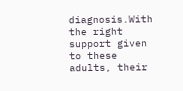diagnosis.With the right support given to these adults, their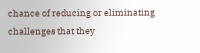chance of reducing or eliminating challenges that they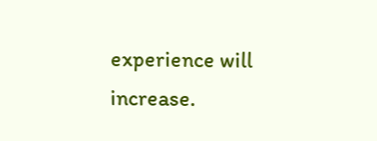experience will increase.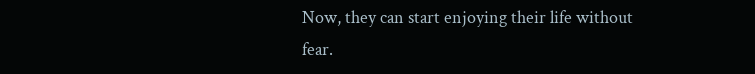Now, they can start enjoying their life without fear.